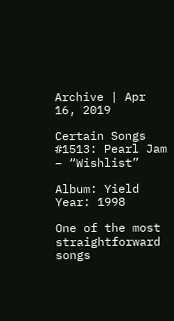Archive | Apr 16, 2019

Certain Songs #1513: Pearl Jam – “Wishlist”

Album: Yield
Year: 1998

One of the most straightforward songs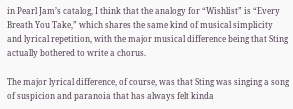in Pearl Jam’s catalog, I think that the analogy for “Wishlist” is “Every Breath You Take,” which shares the same kind of musical simplicity and lyrical repetition, with the major musical difference being that Sting actually bothered to write a chorus.

The major lyrical difference, of course, was that Sting was singing a song of suspicion and paranoia that has always felt kinda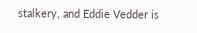stalkery, and Eddie Vedder is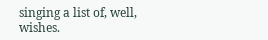singing a list of, well, wishes.